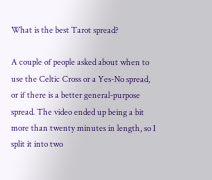What is the best Tarot spread?

A couple of people asked about when to use the Celtic Cross or a Yes-No spread, or if there is a better general-purpose spread. The video ended up being a bit more than twenty minutes in length, so I split it into two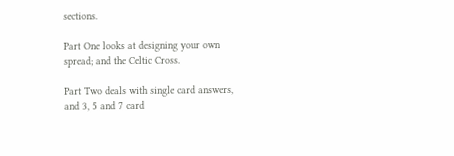sections.

Part One looks at designing your own spread; and the Celtic Cross.

Part Two deals with single card answers, and 3, 5 and 7 card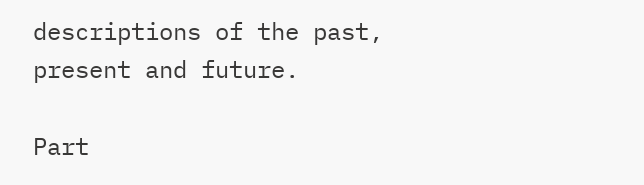descriptions of the past, present and future.

Part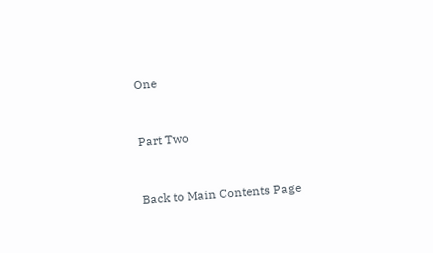One


Part Two


Back to Main Contents Page